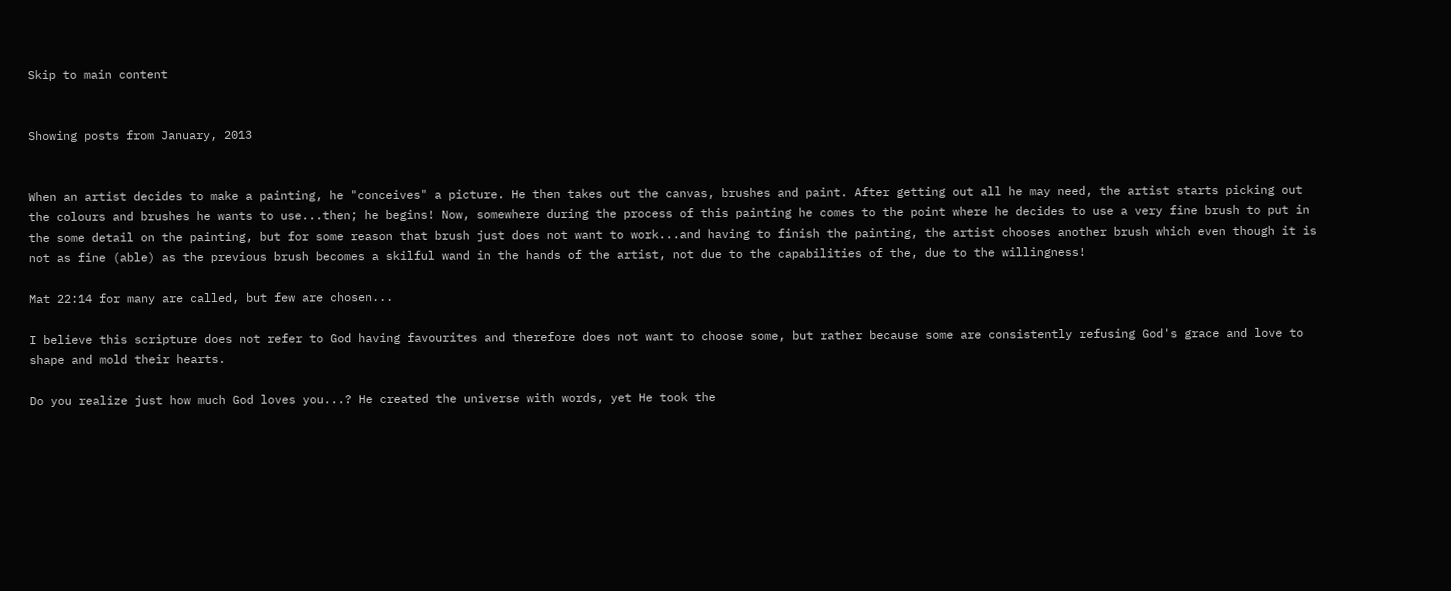Skip to main content


Showing posts from January, 2013


When an artist decides to make a painting, he "conceives" a picture. He then takes out the canvas, brushes and paint. After getting out all he may need, the artist starts picking out the colours and brushes he wants to use...then; he begins! Now, somewhere during the process of this painting he comes to the point where he decides to use a very fine brush to put in the some detail on the painting, but for some reason that brush just does not want to work...and having to finish the painting, the artist chooses another brush which even though it is not as fine (able) as the previous brush becomes a skilful wand in the hands of the artist, not due to the capabilities of the, due to the willingness!

Mat 22:14 for many are called, but few are chosen...

I believe this scripture does not refer to God having favourites and therefore does not want to choose some, but rather because some are consistently refusing God's grace and love to shape and mold their hearts.

Do you realize just how much God loves you...? He created the universe with words, yet He took the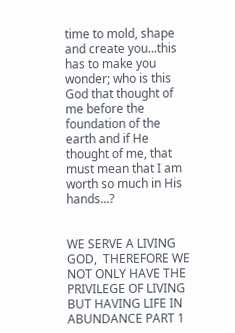time to mold, shape and create you...this has to make you wonder; who is this God that thought of me before the foundation of the earth and if He thought of me, that must mean that I am worth so much in His hands...?


WE SERVE A LIVING GOD,  THEREFORE WE NOT ONLY HAVE THE PRIVILEGE OF LIVING BUT HAVING LIFE IN ABUNDANCE PART 1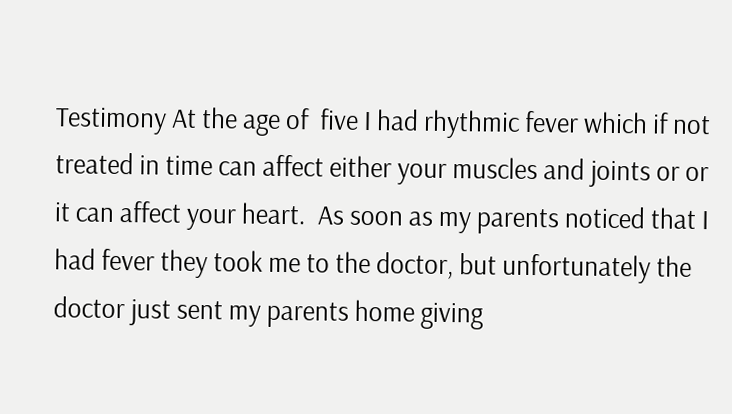Testimony At the age of  five I had rhythmic fever which if not treated in time can affect either your muscles and joints or or it can affect your heart.  As soon as my parents noticed that I had fever they took me to the doctor, but unfortunately the doctor just sent my parents home giving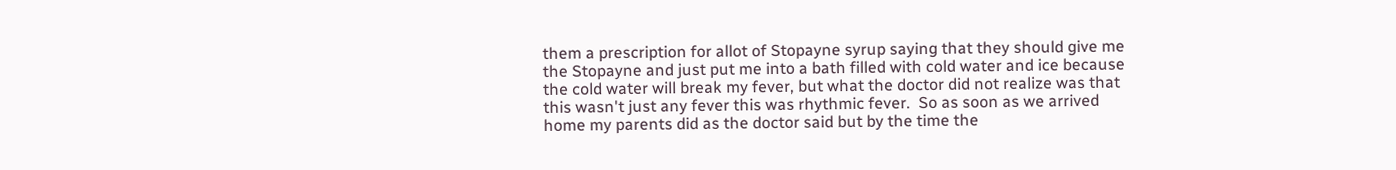them a prescription for allot of Stopayne syrup saying that they should give me the Stopayne and just put me into a bath filled with cold water and ice because the cold water will break my fever, but what the doctor did not realize was that this wasn't just any fever this was rhythmic fever.  So as soon as we arrived home my parents did as the doctor said but by the time the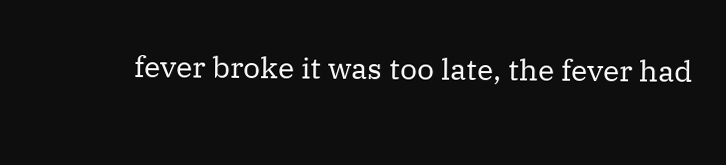fever broke it was too late, the fever had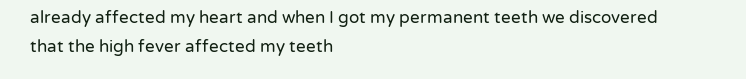already affected my heart and when I got my permanent teeth we discovered that the high fever affected my teeth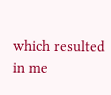which resulted in me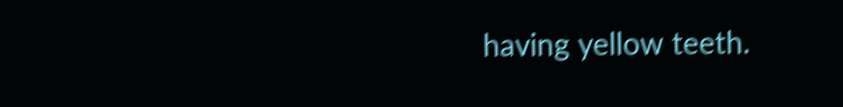having yellow teeth.